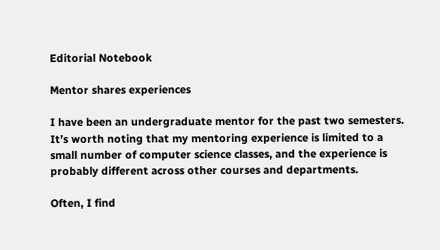Editorial Notebook

Mentor shares experiences

I have been an undergraduate mentor for the past two semesters. It’s worth noting that my mentoring experience is limited to a small number of computer science classes, and the experience is probably different across other courses and departments.

Often, I find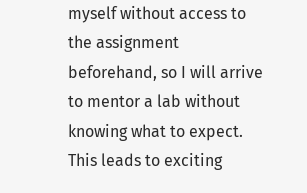myself without access to the assignment beforehand, so I will arrive to mentor a lab without knowing what to expect. This leads to exciting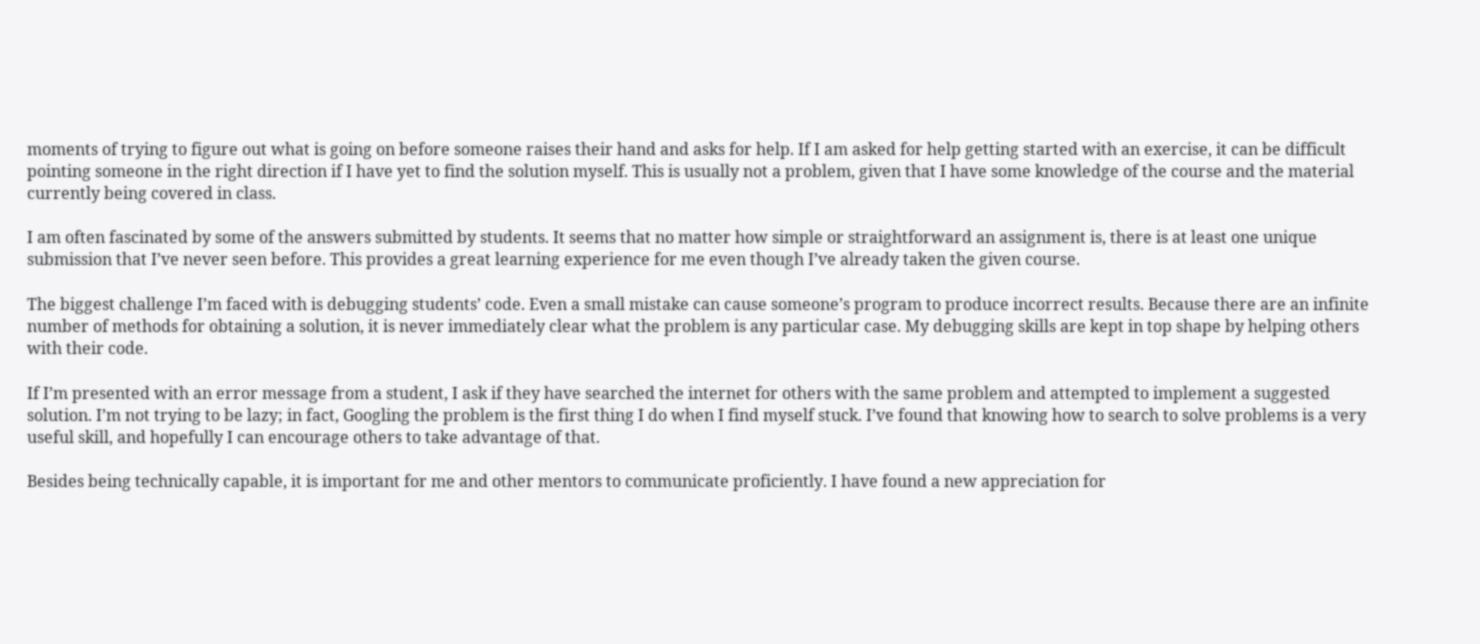moments of trying to figure out what is going on before someone raises their hand and asks for help. If I am asked for help getting started with an exercise, it can be difficult pointing someone in the right direction if I have yet to find the solution myself. This is usually not a problem, given that I have some knowledge of the course and the material currently being covered in class.

I am often fascinated by some of the answers submitted by students. It seems that no matter how simple or straightforward an assignment is, there is at least one unique submission that I’ve never seen before. This provides a great learning experience for me even though I’ve already taken the given course.

The biggest challenge I’m faced with is debugging students’ code. Even a small mistake can cause someone’s program to produce incorrect results. Because there are an infinite number of methods for obtaining a solution, it is never immediately clear what the problem is any particular case. My debugging skills are kept in top shape by helping others with their code.

If I’m presented with an error message from a student, I ask if they have searched the internet for others with the same problem and attempted to implement a suggested solution. I’m not trying to be lazy; in fact, Googling the problem is the first thing I do when I find myself stuck. I’ve found that knowing how to search to solve problems is a very useful skill, and hopefully I can encourage others to take advantage of that.

Besides being technically capable, it is important for me and other mentors to communicate proficiently. I have found a new appreciation for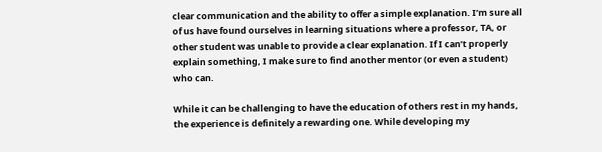clear communication and the ability to offer a simple explanation. I’m sure all of us have found ourselves in learning situations where a professor, TA, or other student was unable to provide a clear explanation. If I can’t properly explain something, I make sure to find another mentor (or even a student) who can.

While it can be challenging to have the education of others rest in my hands, the experience is definitely a rewarding one. While developing my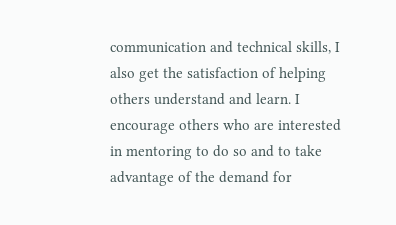communication and technical skills, I also get the satisfaction of helping others understand and learn. I encourage others who are interested in mentoring to do so and to take advantage of the demand for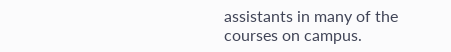assistants in many of the courses on campus.